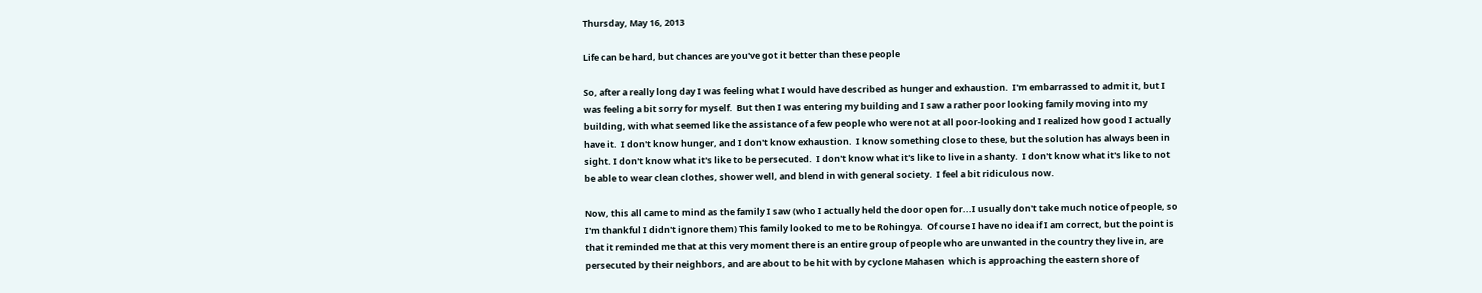Thursday, May 16, 2013

Life can be hard, but chances are you've got it better than these people

So, after a really long day I was feeling what I would have described as hunger and exhaustion.  I'm embarrassed to admit it, but I was feeling a bit sorry for myself.  But then I was entering my building and I saw a rather poor looking family moving into my building, with what seemed like the assistance of a few people who were not at all poor-looking and I realized how good I actually have it.  I don't know hunger, and I don't know exhaustion.  I know something close to these, but the solution has always been in sight. I don't know what it's like to be persecuted.  I don't know what it's like to live in a shanty.  I don't know what it's like to not be able to wear clean clothes, shower well, and blend in with general society.  I feel a bit ridiculous now.

Now, this all came to mind as the family I saw (who I actually held the door open for...I usually don't take much notice of people, so I'm thankful I didn't ignore them) This family looked to me to be Rohingya.  Of course I have no idea if I am correct, but the point is that it reminded me that at this very moment there is an entire group of people who are unwanted in the country they live in, are persecuted by their neighbors, and are about to be hit with by cyclone Mahasen  which is approaching the eastern shore of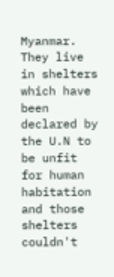Myanmar. They live in shelters which have been declared by the U.N to be unfit for human habitation and those shelters couldn't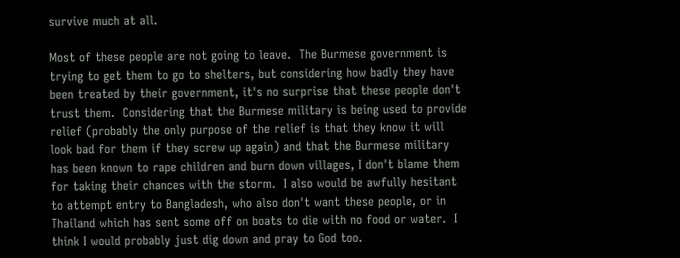survive much at all.

Most of these people are not going to leave.  The Burmese government is trying to get them to go to shelters, but considering how badly they have been treated by their government, it's no surprise that these people don't trust them.  Considering that the Burmese military is being used to provide relief (probably the only purpose of the relief is that they know it will look bad for them if they screw up again) and that the Burmese military has been known to rape children and burn down villages, I don't blame them for taking their chances with the storm.  I also would be awfully hesitant to attempt entry to Bangladesh, who also don't want these people, or in Thailand which has sent some off on boats to die with no food or water.  I think I would probably just dig down and pray to God too.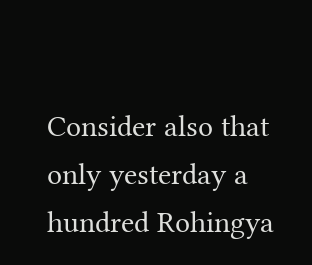Consider also that only yesterday a hundred Rohingya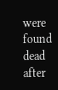were found dead after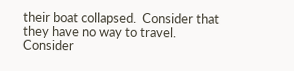their boat collapsed.  Consider that they have no way to travel.  Consider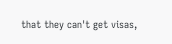that they can't get visas,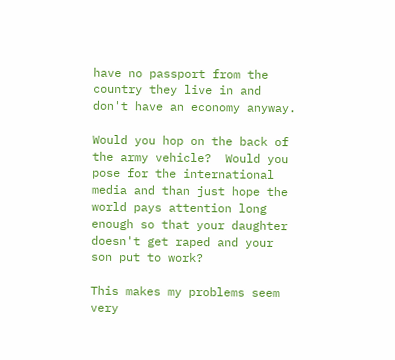have no passport from the country they live in and don't have an economy anyway.

Would you hop on the back of the army vehicle?  Would you pose for the international media and than just hope the world pays attention long enough so that your daughter doesn't get raped and your son put to work?

This makes my problems seem very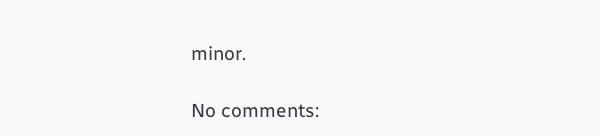minor.

No comments: